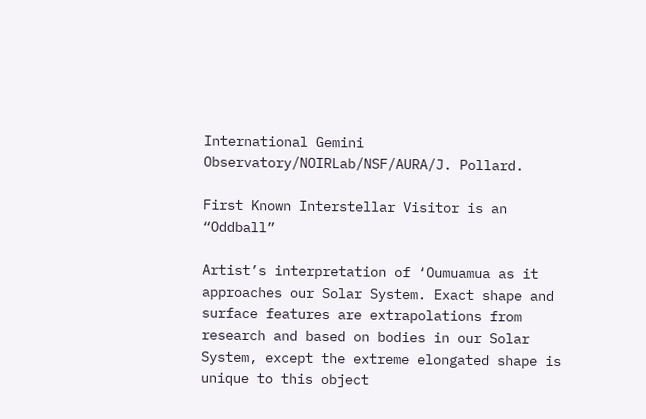International Gemini Observatory/NOIRLab/NSF/AURA/J. Pollard.

First Known Interstellar Visitor is an “Oddball”

Artist’s interpretation of ‘Oumuamua as it approaches our Solar System. Exact shape and surface features are extrapolations from research and based on bodies in our Solar System, except the extreme elongated shape is unique to this object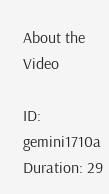About the Video

ID: gemini1710a
Duration: 29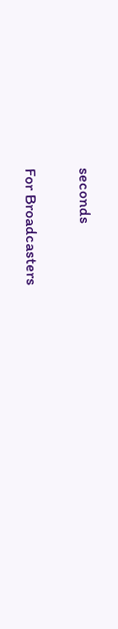seconds

For Broadcasters